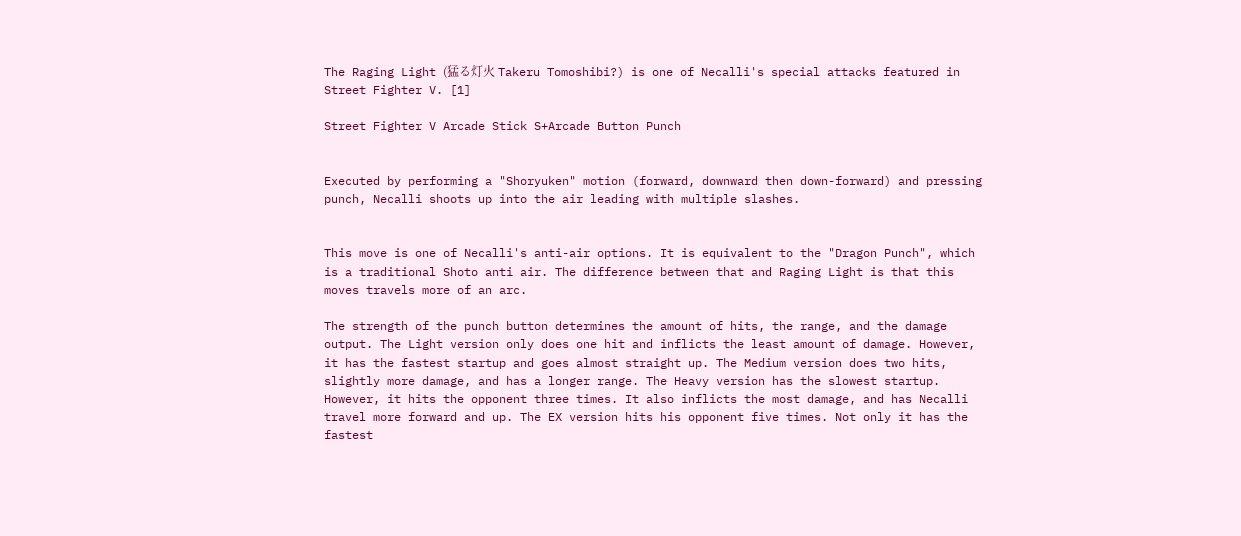The Raging Light (猛る灯火 Takeru Tomoshibi?) is one of Necalli's special attacks featured in Street Fighter V. [1]

Street Fighter V Arcade Stick S+Arcade Button Punch


Executed by performing a "Shoryuken" motion (forward, downward then down-forward) and pressing punch, Necalli shoots up into the air leading with multiple slashes.


This move is one of Necalli's anti-air options. It is equivalent to the "Dragon Punch", which is a traditional Shoto anti air. The difference between that and Raging Light is that this moves travels more of an arc.

The strength of the punch button determines the amount of hits, the range, and the damage output. The Light version only does one hit and inflicts the least amount of damage. However, it has the fastest startup and goes almost straight up. The Medium version does two hits, slightly more damage, and has a longer range. The Heavy version has the slowest startup. However, it hits the opponent three times. It also inflicts the most damage, and has Necalli travel more forward and up. The EX version hits his opponent five times. Not only it has the fastest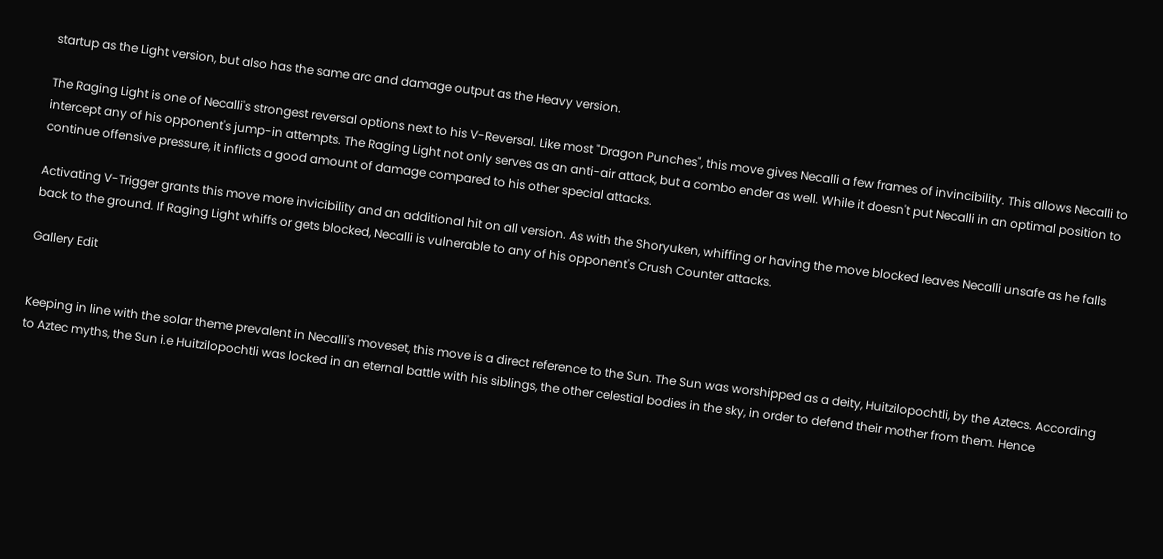startup as the Light version, but also has the same arc and damage output as the Heavy version.

The Raging Light is one of Necalli's strongest reversal options next to his V-Reversal. Like most "Dragon Punches", this move gives Necalli a few frames of invincibility. This allows Necalli to intercept any of his opponent's jump-in attempts. The Raging Light not only serves as an anti-air attack, but a combo ender as well. While it doesn't put Necalli in an optimal position to continue offensive pressure, it inflicts a good amount of damage compared to his other special attacks.

Activating V-Trigger grants this move more invicibility and an additional hit on all version. As with the Shoryuken, whiffing or having the move blocked leaves Necalli unsafe as he falls back to the ground. If Raging Light whiffs or gets blocked, Necalli is vulnerable to any of his opponent's Crush Counter attacks.

Gallery Edit


Keeping in line with the solar theme prevalent in Necalli's moveset, this move is a direct reference to the Sun. The Sun was worshipped as a deity, Huitzilopochtli, by the Aztecs. According to Aztec myths, the Sun i.e Huitzilopochtli was locked in an eternal battle with his siblings, the other celestial bodies in the sky, in order to defend their mother from them. Hence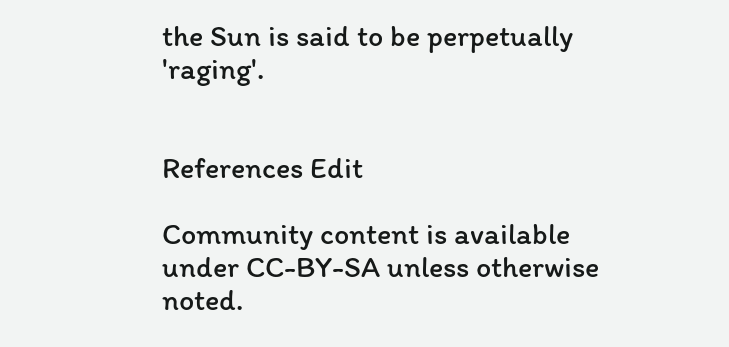the Sun is said to be perpetually 'raging'.


References Edit

Community content is available under CC-BY-SA unless otherwise noted.